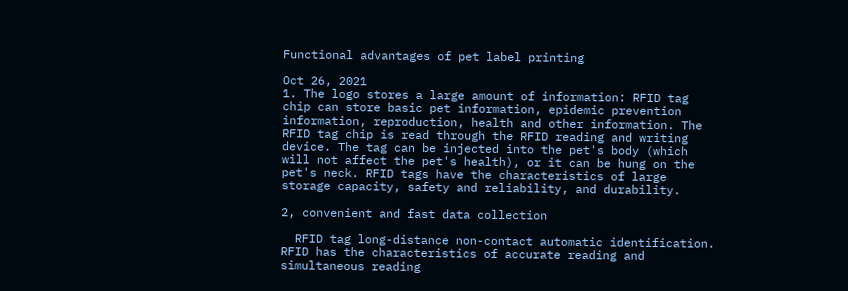Functional advantages of pet label printing

Oct 26, 2021
1. The logo stores a large amount of information: RFID tag chip can store basic pet information, epidemic prevention information, reproduction, health and other information. The RFID tag chip is read through the RFID reading and writing device. The tag can be injected into the pet's body (which will not affect the pet's health), or it can be hung on the pet's neck. RFID tags have the characteristics of large storage capacity, safety and reliability, and durability.

2, convenient and fast data collection

  RFID tag long-distance non-contact automatic identification. RFID has the characteristics of accurate reading and simultaneous reading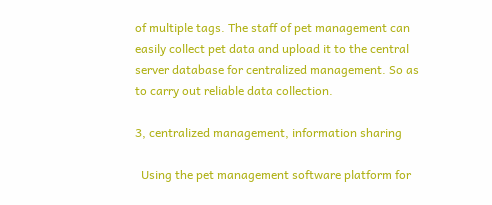of multiple tags. The staff of pet management can easily collect pet data and upload it to the central server database for centralized management. So as to carry out reliable data collection.

3, centralized management, information sharing

  Using the pet management software platform for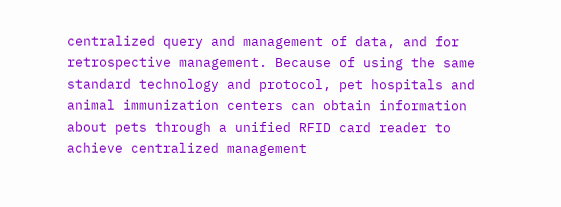centralized query and management of data, and for retrospective management. Because of using the same standard technology and protocol, pet hospitals and animal immunization centers can obtain information about pets through a unified RFID card reader to achieve centralized management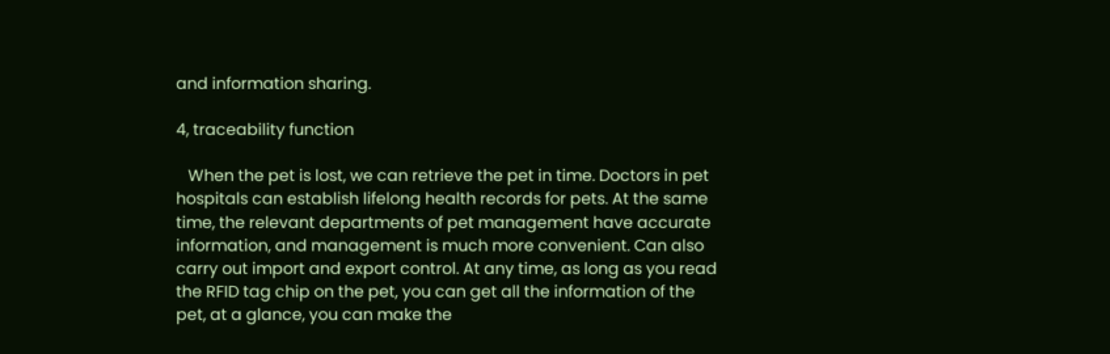and information sharing.

4, traceability function

   When the pet is lost, we can retrieve the pet in time. Doctors in pet hospitals can establish lifelong health records for pets. At the same time, the relevant departments of pet management have accurate information, and management is much more convenient. Can also carry out import and export control. At any time, as long as you read the RFID tag chip on the pet, you can get all the information of the pet, at a glance, you can make the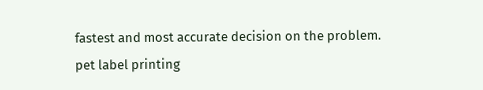fastest and most accurate decision on the problem.
pet label printing